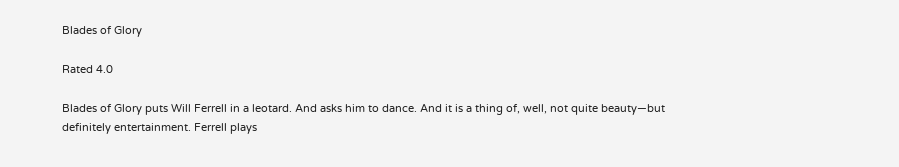Blades of Glory

Rated 4.0

Blades of Glory puts Will Ferrell in a leotard. And asks him to dance. And it is a thing of, well, not quite beauty—but definitely entertainment. Ferrell plays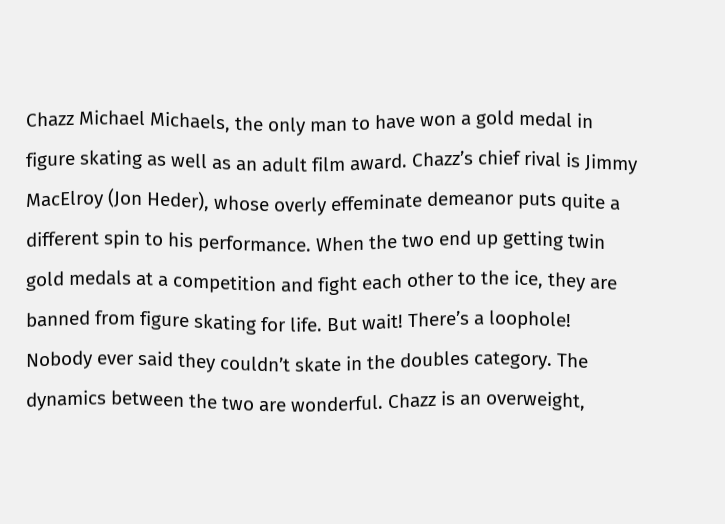Chazz Michael Michaels, the only man to have won a gold medal in figure skating as well as an adult film award. Chazz’s chief rival is Jimmy MacElroy (Jon Heder), whose overly effeminate demeanor puts quite a different spin to his performance. When the two end up getting twin gold medals at a competition and fight each other to the ice, they are banned from figure skating for life. But wait! There’s a loophole! Nobody ever said they couldn’t skate in the doubles category. The dynamics between the two are wonderful. Chazz is an overweight,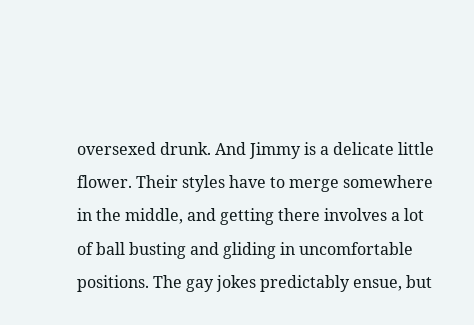oversexed drunk. And Jimmy is a delicate little flower. Their styles have to merge somewhere in the middle, and getting there involves a lot of ball busting and gliding in uncomfortable positions. The gay jokes predictably ensue, but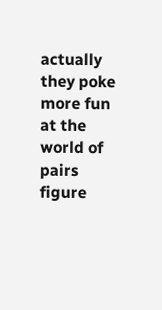actually they poke more fun at the world of pairs figure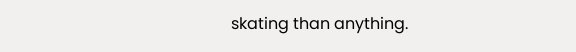skating than anything.